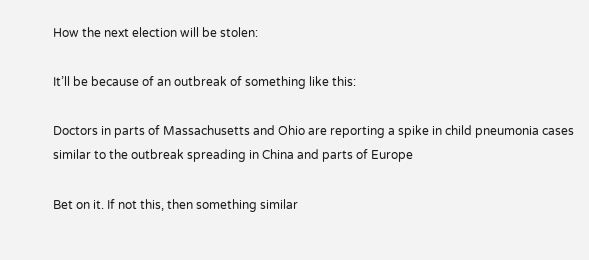How the next election will be stolen:

It’ll be because of an outbreak of something like this:

Doctors in parts of Massachusetts and Ohio are reporting a spike in child pneumonia cases similar to the outbreak spreading in China and parts of Europe

Bet on it. If not this, then something similar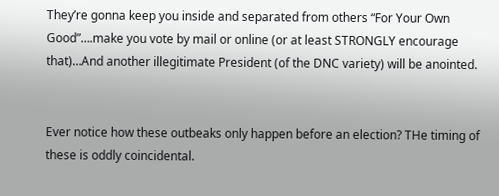They’re gonna keep you inside and separated from others “For Your Own Good”….make you vote by mail or online (or at least STRONGLY encourage that)…And another illegitimate President (of the DNC variety) will be anointed.


Ever notice how these outbeaks only happen before an election? THe timing of these is oddly coincidental.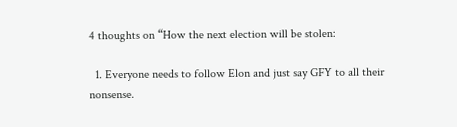4 thoughts on “How the next election will be stolen:

  1. Everyone needs to follow Elon and just say GFY to all their nonsense.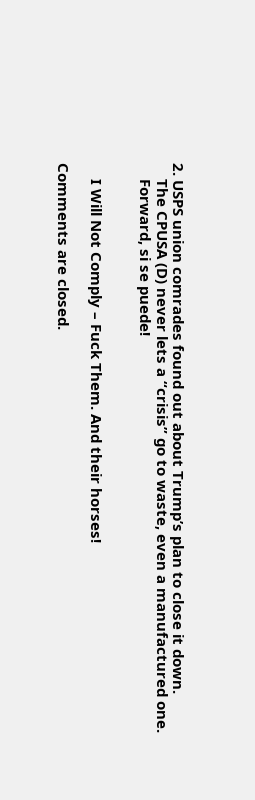2. USPS union comrades found out about Trump’s plan to close it down.
    The CPUSA (D) never lets a “crisis” go to waste, even a manufactured one.
    Forward, si se puede!


    I Will Not Comply – Fuck Them. And their horses!

Comments are closed.